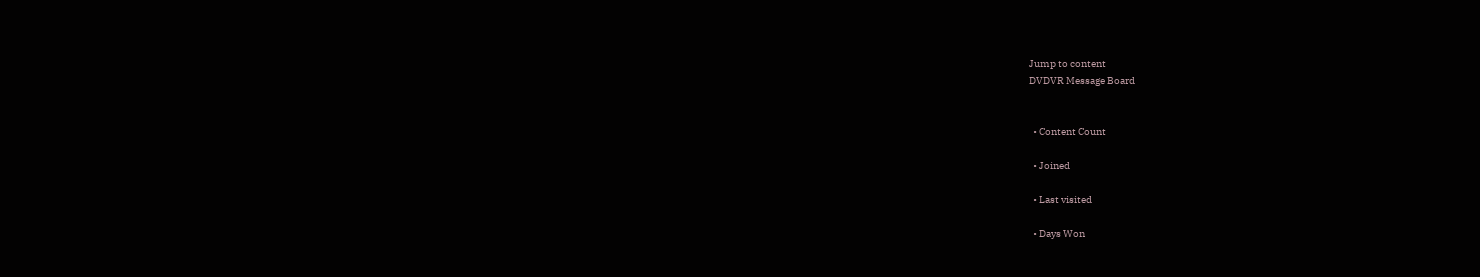Jump to content
DVDVR Message Board


  • Content Count

  • Joined

  • Last visited

  • Days Won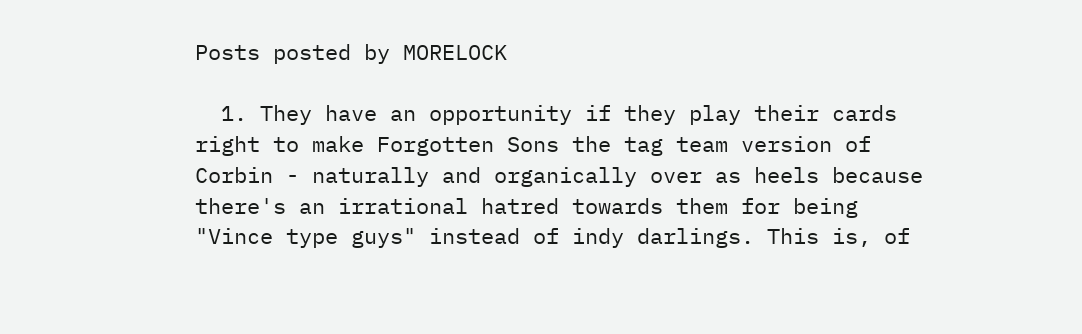Posts posted by MORELOCK

  1. They have an opportunity if they play their cards right to make Forgotten Sons the tag team version of Corbin - naturally and organically over as heels because there's an irrational hatred towards them for being "Vince type guys" instead of indy darlings. This is, of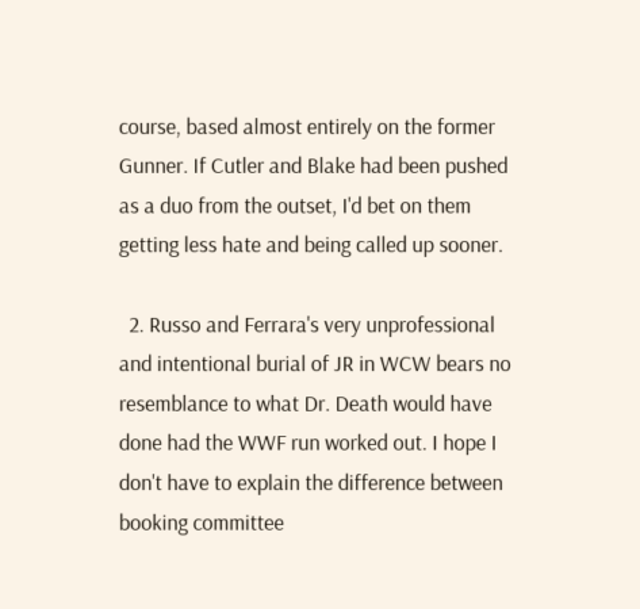course, based almost entirely on the former Gunner. If Cutler and Blake had been pushed as a duo from the outset, I'd bet on them getting less hate and being called up sooner.

  2. Russo and Ferrara's very unprofessional and intentional burial of JR in WCW bears no resemblance to what Dr. Death would have done had the WWF run worked out. I hope I don't have to explain the difference between booking committee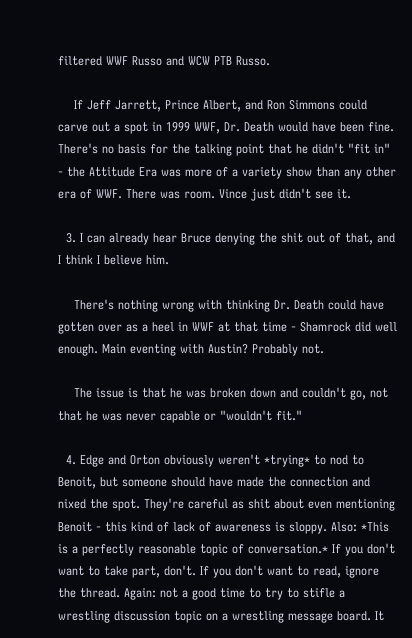filtered WWF Russo and WCW PTB Russo.

    If Jeff Jarrett, Prince Albert, and Ron Simmons could carve out a spot in 1999 WWF, Dr. Death would have been fine. There's no basis for the talking point that he didn't "fit in" - the Attitude Era was more of a variety show than any other era of WWF. There was room. Vince just didn't see it.

  3. I can already hear Bruce denying the shit out of that, and I think I believe him.

    There's nothing wrong with thinking Dr. Death could have gotten over as a heel in WWF at that time - Shamrock did well enough. Main eventing with Austin? Probably not.

    The issue is that he was broken down and couldn't go, not that he was never capable or "wouldn't fit."

  4. Edge and Orton obviously weren't *trying* to nod to Benoit, but someone should have made the connection and nixed the spot. They're careful as shit about even mentioning Benoit - this kind of lack of awareness is sloppy. Also: *This is a perfectly reasonable topic of conversation.* If you don't want to take part, don't. If you don't want to read, ignore the thread. Again: not a good time to try to stifle a wrestling discussion topic on a wrestling message board. It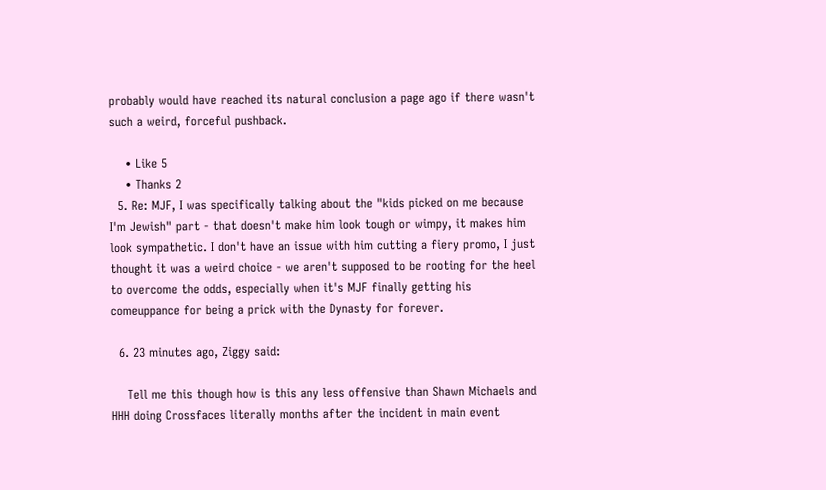probably would have reached its natural conclusion a page ago if there wasn't such a weird, forceful pushback.

    • Like 5
    • Thanks 2
  5. Re: MJF, I was specifically talking about the "kids picked on me because I'm Jewish" part - that doesn't make him look tough or wimpy, it makes him look sympathetic. I don't have an issue with him cutting a fiery promo, I just thought it was a weird choice - we aren't supposed to be rooting for the heel to overcome the odds, especially when it's MJF finally getting his comeuppance for being a prick with the Dynasty for forever.

  6. 23 minutes ago, Ziggy said:

    Tell me this though how is this any less offensive than Shawn Michaels and HHH doing Crossfaces literally months after the incident in main event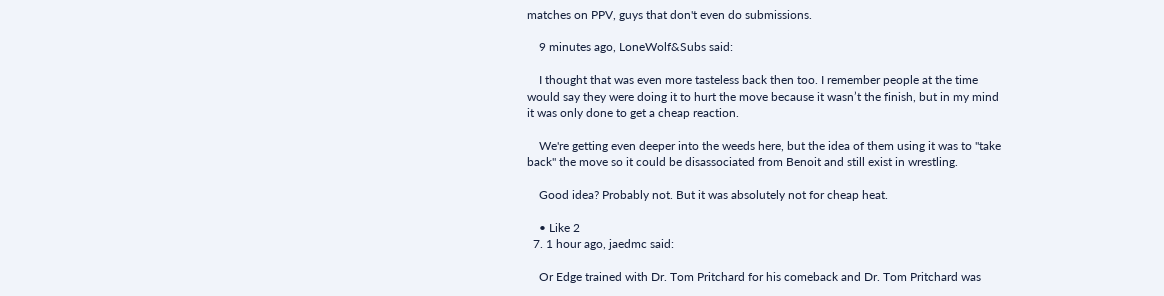matches on PPV, guys that don't even do submissions.

    9 minutes ago, LoneWolf&Subs said:

    I thought that was even more tasteless back then too. I remember people at the time would say they were doing it to hurt the move because it wasn’t the finish, but in my mind it was only done to get a cheap reaction.

    We're getting even deeper into the weeds here, but the idea of them using it was to "take back" the move so it could be disassociated from Benoit and still exist in wrestling.

    Good idea? Probably not. But it was absolutely not for cheap heat.

    • Like 2
  7. 1 hour ago, jaedmc said:

    Or Edge trained with Dr. Tom Pritchard for his comeback and Dr. Tom Pritchard was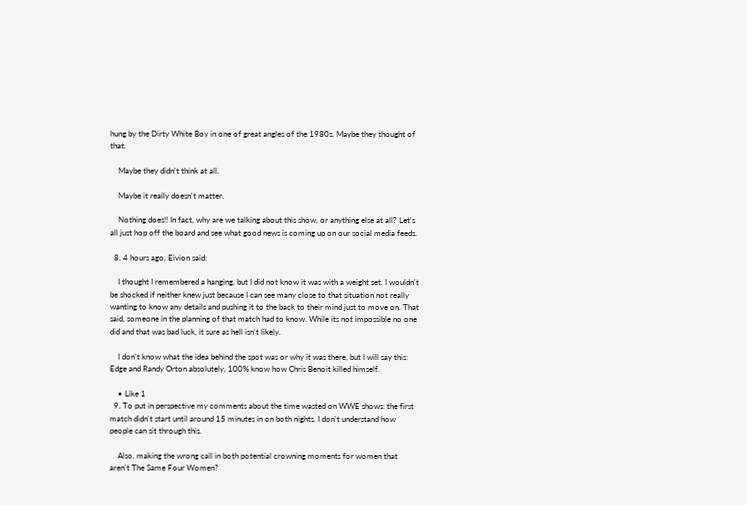hung by the Dirty White Boy in one of great angles of the 1980s. Maybe they thought of that.

    Maybe they didn't think at all.

    Maybe it really doesn't matter.

    Nothing does!! In fact, why are we talking about this show, or anything else at all? Let's all just hop off the board and see what good news is coming up on our social media feeds.

  8. 4 hours ago, Eivion said:

    I thought I remembered a hanging, but I did not know it was with a weight set. I wouldn't be shocked if neither knew just because I can see many close to that situation not really wanting to know any details and pushing it to the back to their mind just to move on. That said, someone in the planning of that match had to know. While its not impossible no one did and that was bad luck, it sure as hell isn't likely.

    I don't know what the idea behind the spot was or why it was there, but I will say this: Edge and Randy Orton absolutely, 100% know how Chris Benoit killed himself.

    • Like 1
  9. To put in perspective my comments about the time wasted on WWE shows: the first match didn't start until around 15 minutes in on both nights. I don't understand how people can sit through this.

    Also, making the wrong call in both potential crowning moments for women that aren't The Same Four Women?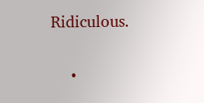Ridiculous.

    •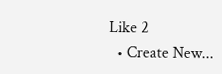Like 2
  • Create New...